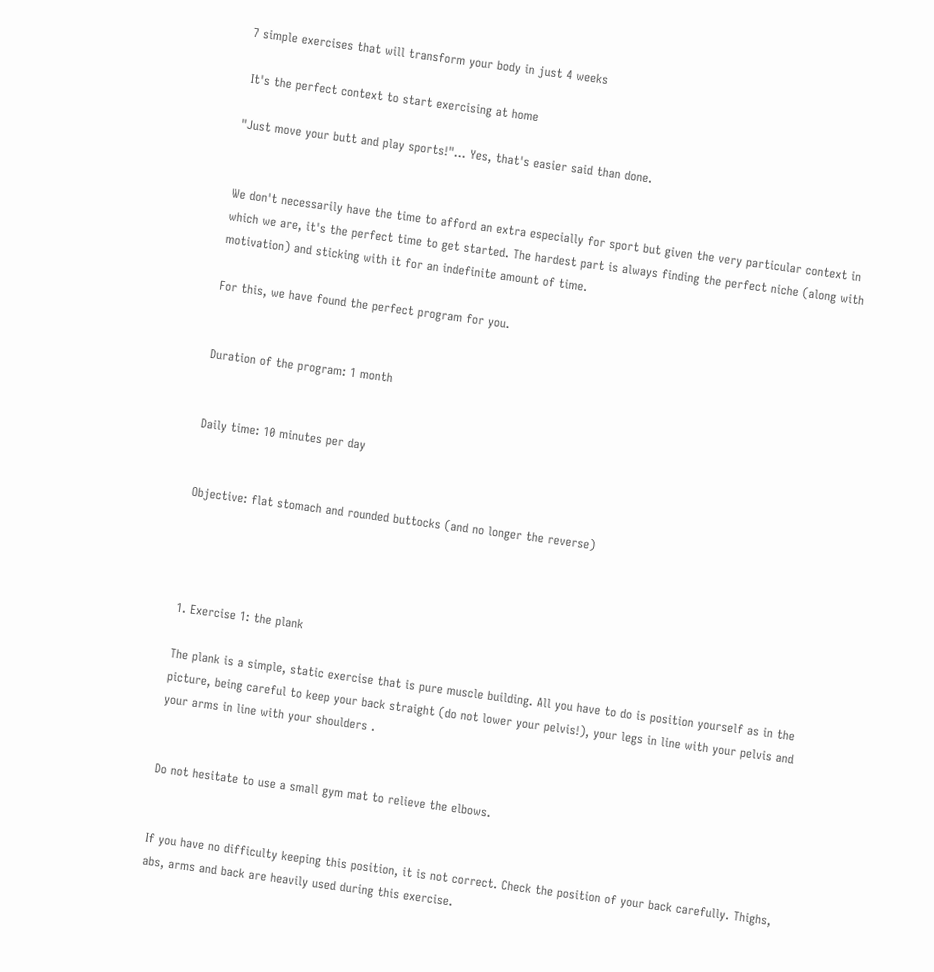7 simple exercises that will transform your body in just 4 weeks

 It's the perfect context to start exercising at home

"Just move your butt and play sports!"... Yes, that's easier said than done.


We don't necessarily have the time to afford an extra especially for sport but given the very particular context in which we are, it's the perfect time to get started. The hardest part is always finding the perfect niche (along with motivation) and sticking with it for an indefinite amount of time.

For this, we have found the perfect program for you.


Duration of the program: 1 month


Daily time: 10 minutes per day


Objective: flat stomach and rounded buttocks (and no longer the reverse)




1. Exercise 1: the plank

The plank is a simple, static exercise that is pure muscle building. All you have to do is position yourself as in the picture, being careful to keep your back straight (do not lower your pelvis!), your legs in line with your pelvis and your arms in line with your shoulders .


Do not hesitate to use a small gym mat to relieve the elbows.


If you have no difficulty keeping this position, it is not correct. Check the position of your back carefully. Thighs, abs, arms and back are heavily used during this exercise.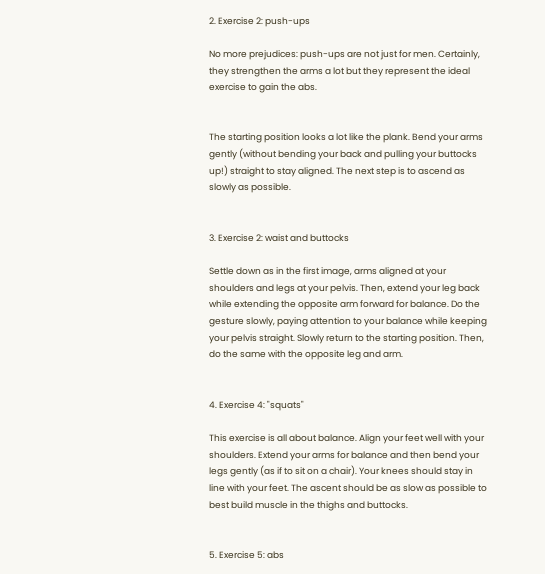2. Exercise 2: push-ups

No more prejudices: push-ups are not just for men. Certainly, they strengthen the arms a lot but they represent the ideal exercise to gain the abs.


The starting position looks a lot like the plank. Bend your arms gently (without bending your back and pulling your buttocks up!) straight to stay aligned. The next step is to ascend as slowly as possible.


3. Exercise 2: waist and buttocks

Settle down as in the first image, arms aligned at your shoulders and legs at your pelvis. Then, extend your leg back while extending the opposite arm forward for balance. Do the gesture slowly, paying attention to your balance while keeping your pelvis straight. Slowly return to the starting position. Then, do the same with the opposite leg and arm.


4. Exercise 4: "squats"

This exercise is all about balance. Align your feet well with your shoulders. Extend your arms for balance and then bend your legs gently (as if to sit on a chair). Your knees should stay in line with your feet. The ascent should be as slow as possible to best build muscle in the thighs and buttocks.


5. Exercise 5: abs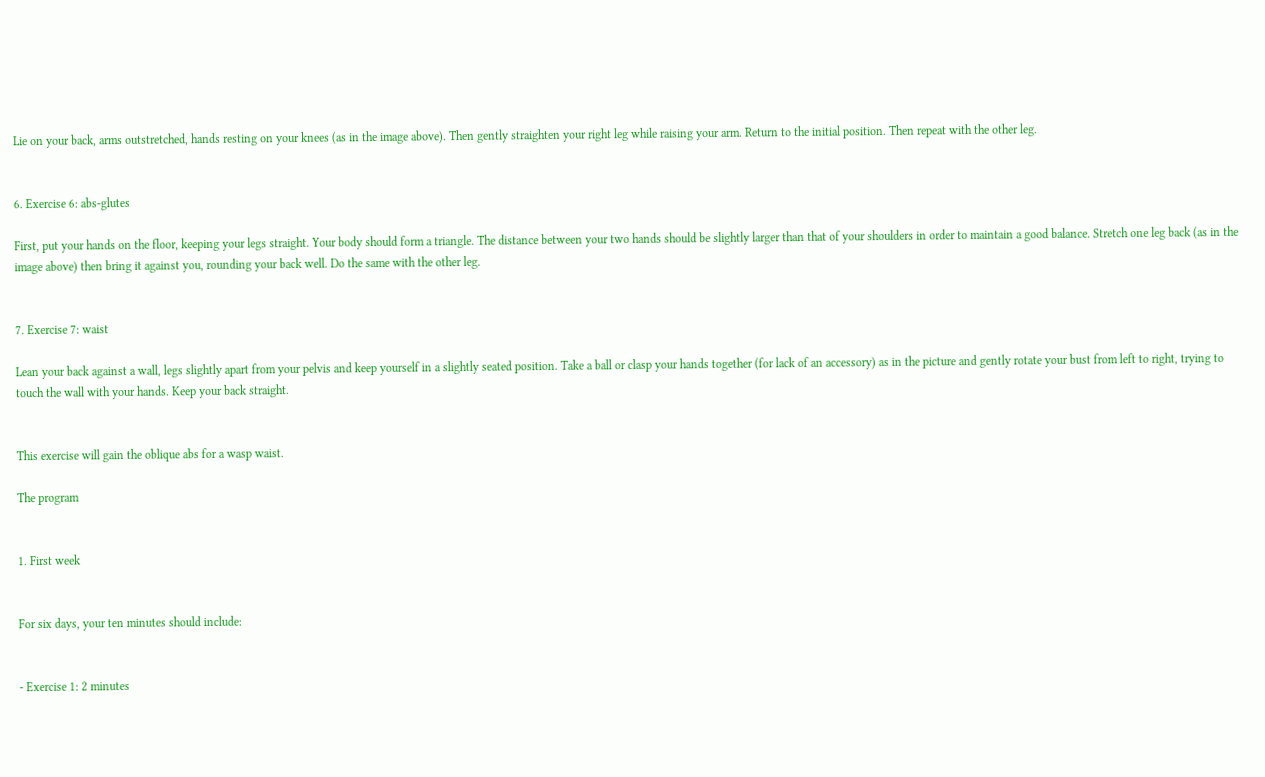Lie on your back, arms outstretched, hands resting on your knees (as in the image above). Then gently straighten your right leg while raising your arm. Return to the initial position. Then repeat with the other leg.


6. Exercise 6: abs-glutes

First, put your hands on the floor, keeping your legs straight. Your body should form a triangle. The distance between your two hands should be slightly larger than that of your shoulders in order to maintain a good balance. Stretch one leg back (as in the image above) then bring it against you, rounding your back well. Do the same with the other leg.


7. Exercise 7: waist

Lean your back against a wall, legs slightly apart from your pelvis and keep yourself in a slightly seated position. Take a ball or clasp your hands together (for lack of an accessory) as in the picture and gently rotate your bust from left to right, trying to touch the wall with your hands. Keep your back straight.


This exercise will gain the oblique abs for a wasp waist.

The program


1. First week


For six days, your ten minutes should include:


- Exercise 1: 2 minutes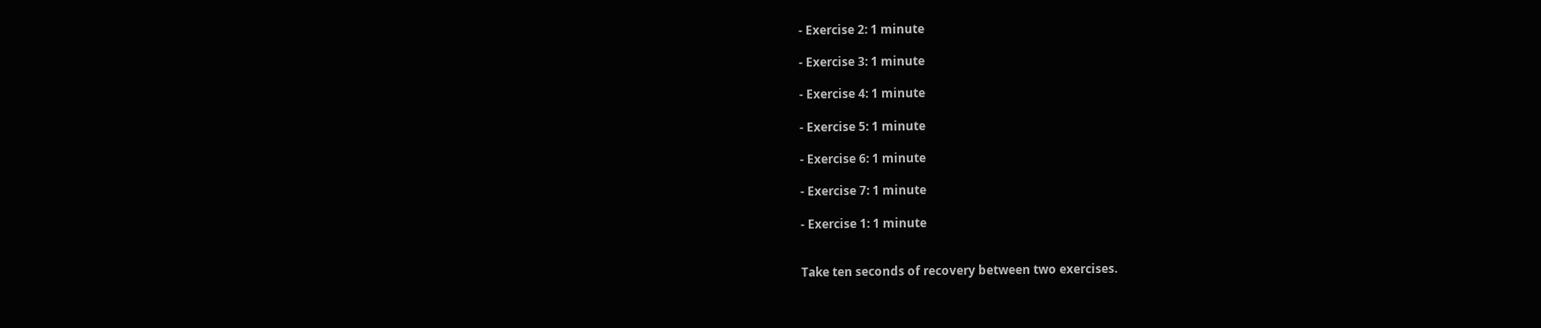- Exercise 2: 1 minute

- Exercise 3: 1 minute

- Exercise 4: 1 minute

- Exercise 5: 1 minute

- Exercise 6: 1 minute

- Exercise 7: 1 minute

- Exercise 1: 1 minute


Take ten seconds of recovery between two exercises.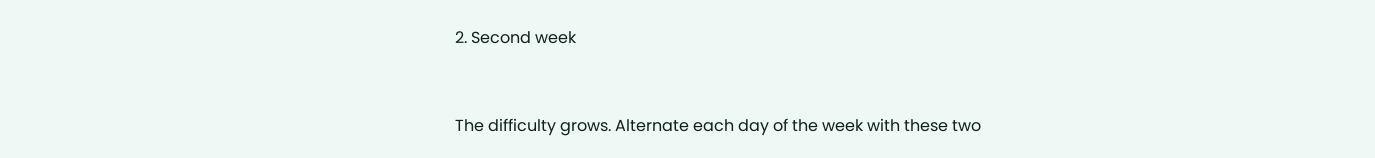2. Second week


The difficulty grows. Alternate each day of the week with these two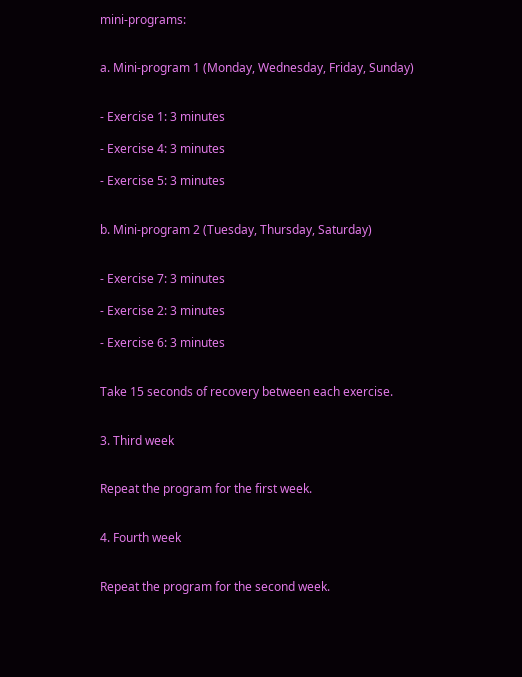mini-programs:


a. Mini-program 1 (Monday, Wednesday, Friday, Sunday)


- Exercise 1: 3 minutes

- Exercise 4: 3 minutes

- Exercise 5: 3 minutes


b. Mini-program 2 (Tuesday, Thursday, Saturday)


- Exercise 7: 3 minutes

- Exercise 2: 3 minutes

- Exercise 6: 3 minutes


Take 15 seconds of recovery between each exercise.


3. Third week


Repeat the program for the first week.


4. Fourth week


Repeat the program for the second week.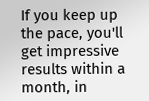If you keep up the pace, you'll get impressive results within a month, in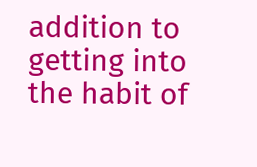addition to getting into the habit of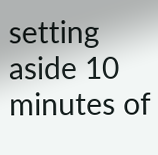setting aside 10 minutes of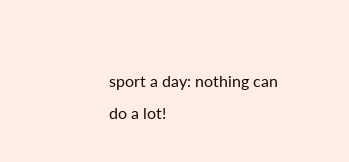sport a day: nothing can do a lot!